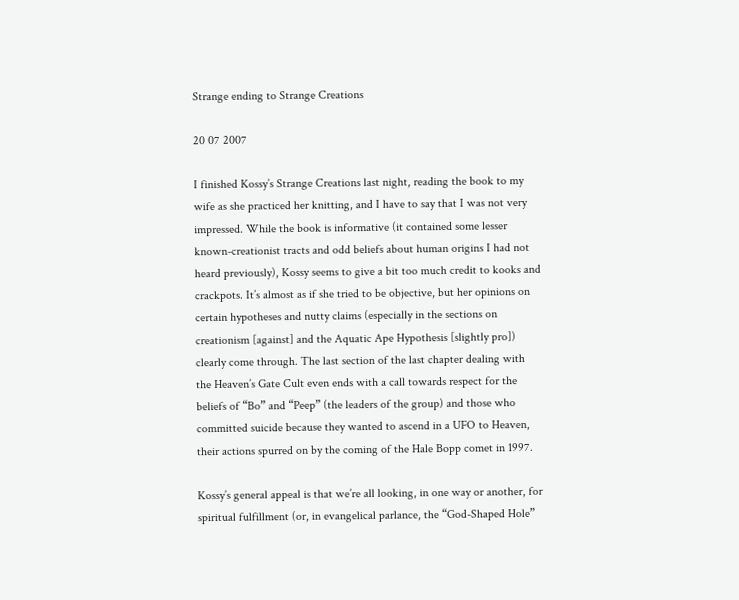Strange ending to Strange Creations

20 07 2007

I finished Kossy’s Strange Creations last night, reading the book to my wife as she practiced her knitting, and I have to say that I was not very impressed. While the book is informative (it contained some lesser known-creationist tracts and odd beliefs about human origins I had not heard previously), Kossy seems to give a bit too much credit to kooks and crackpots. It’s almost as if she tried to be objective, but her opinions on certain hypotheses and nutty claims (especially in the sections on creationism [against] and the Aquatic Ape Hypothesis [slightly pro]) clearly come through. The last section of the last chapter dealing with the Heaven’s Gate Cult even ends with a call towards respect for the beliefs of “Bo” and “Peep” (the leaders of the group) and those who committed suicide because they wanted to ascend in a UFO to Heaven, their actions spurred on by the coming of the Hale Bopp comet in 1997.

Kossy’s general appeal is that we’re all looking, in one way or another, for spiritual fulfillment (or, in evangelical parlance, the “God-Shaped Hole”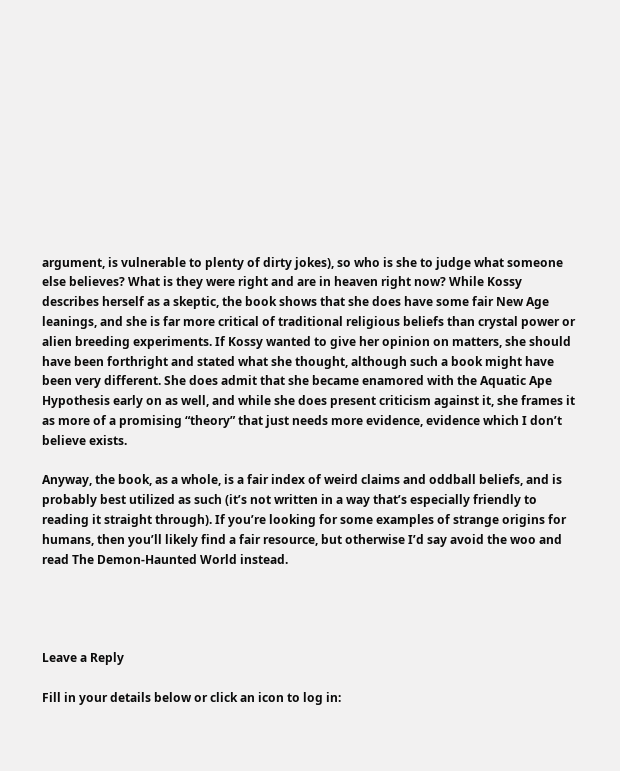argument, is vulnerable to plenty of dirty jokes), so who is she to judge what someone else believes? What is they were right and are in heaven right now? While Kossy describes herself as a skeptic, the book shows that she does have some fair New Age leanings, and she is far more critical of traditional religious beliefs than crystal power or alien breeding experiments. If Kossy wanted to give her opinion on matters, she should have been forthright and stated what she thought, although such a book might have been very different. She does admit that she became enamored with the Aquatic Ape Hypothesis early on as well, and while she does present criticism against it, she frames it as more of a promising “theory” that just needs more evidence, evidence which I don’t believe exists.

Anyway, the book, as a whole, is a fair index of weird claims and oddball beliefs, and is probably best utilized as such (it’s not written in a way that’s especially friendly to reading it straight through). If you’re looking for some examples of strange origins for humans, then you’ll likely find a fair resource, but otherwise I’d say avoid the woo and read The Demon-Haunted World instead.




Leave a Reply

Fill in your details below or click an icon to log in: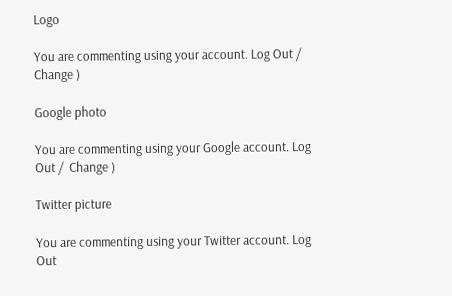Logo

You are commenting using your account. Log Out /  Change )

Google photo

You are commenting using your Google account. Log Out /  Change )

Twitter picture

You are commenting using your Twitter account. Log Out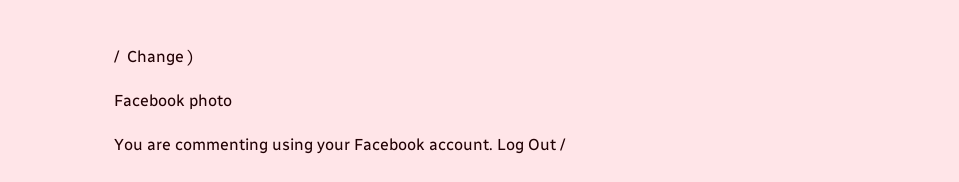/  Change )

Facebook photo

You are commenting using your Facebook account. Log Out /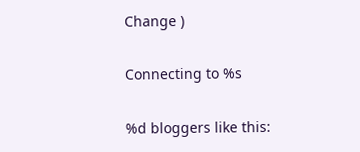Change )

Connecting to %s

%d bloggers like this: